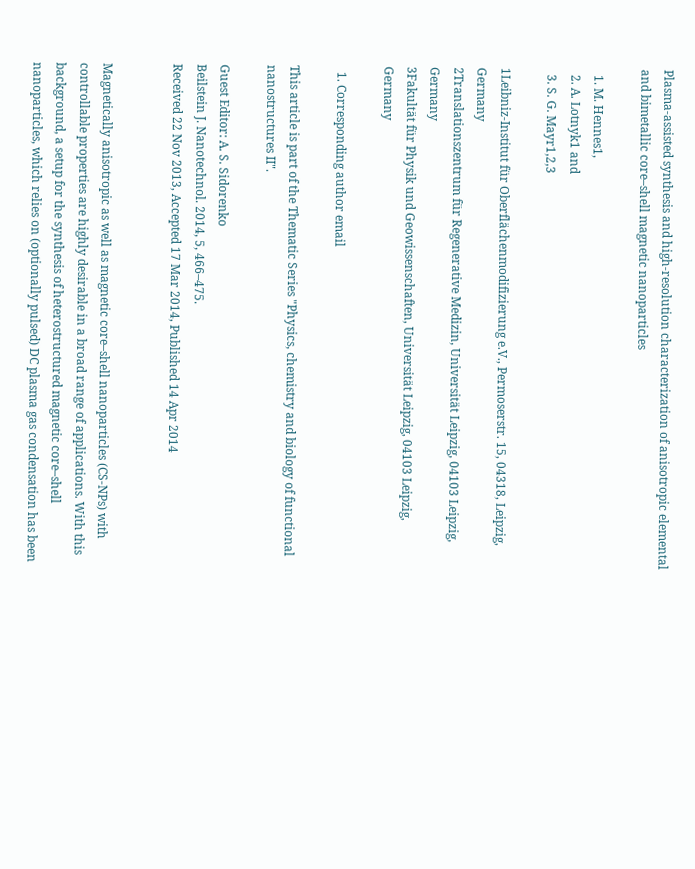Plasma-assisted synthesis and high-resolution characterization of anisotropic elemental and bimetallic core–shell magnetic nanoparticles

  1. M. Hennes1,
  2. A. Lotnyk1 and
  3. S. G. Mayr1,2,3

1Leibniz-Institut für Oberflächenmodifizierung e.V., Permoserstr. 15, 04318, Leipzig, Germany
2Translationszentrum für Regenerative Medizin, Universität Leipzig, 04103 Leipzig, Germany
3Fakultät für Physik und Geowissenschaften, Universität Leipzig, 04103 Leipzig, Germany

  1. Corresponding author email

This article is part of the Thematic Series "Physics, chemistry and biology of functional nanostructures II".

Guest Editor: A. S. Sidorenko
Beilstein J. Nanotechnol. 2014, 5, 466–475.
Received 22 Nov 2013, Accepted 17 Mar 2014, Published 14 Apr 2014


Magnetically anisotropic as well as magnetic core–shell nanoparticles (CS-NPs) with controllable properties are highly desirable in a broad range of applications. With this background, a setup for the synthesis of heterostructured magnetic core–shell nanoparticles, which relies on (optionally pulsed) DC plasma gas condensation has been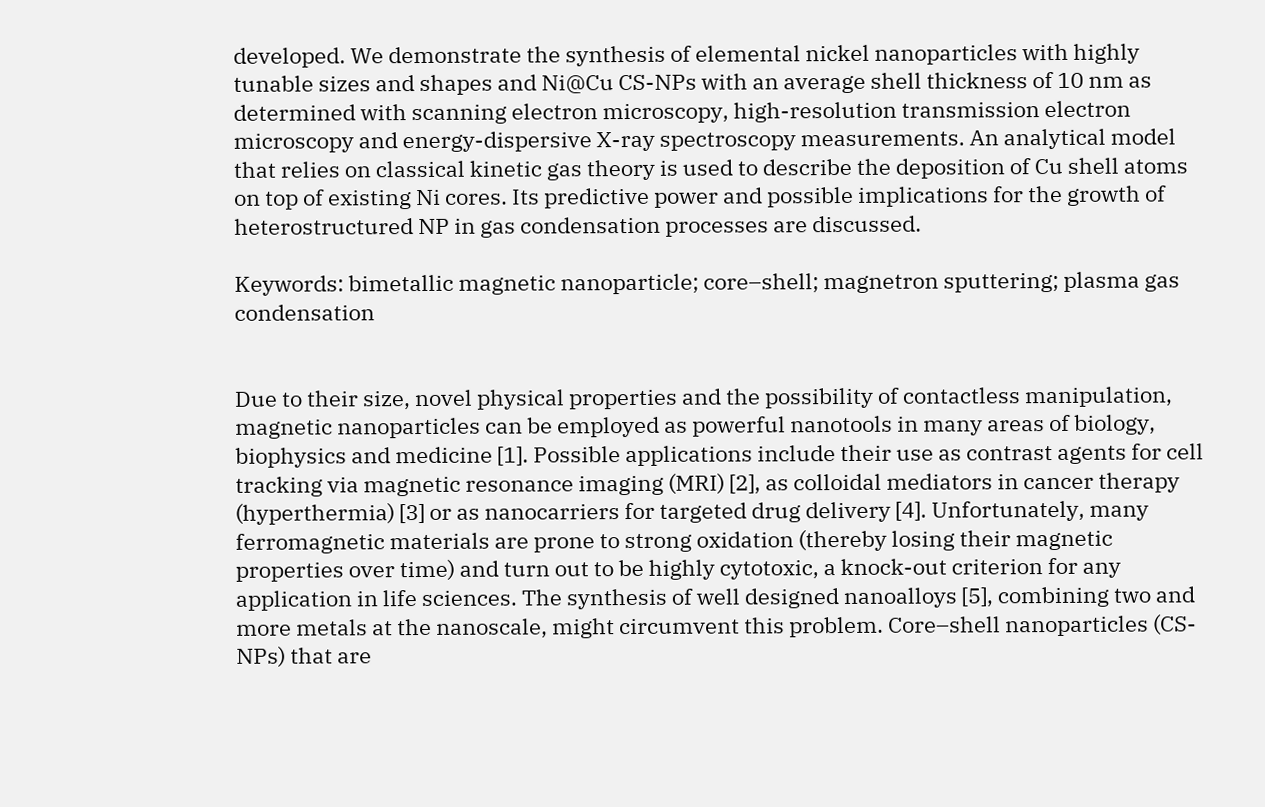developed. We demonstrate the synthesis of elemental nickel nanoparticles with highly tunable sizes and shapes and Ni@Cu CS-NPs with an average shell thickness of 10 nm as determined with scanning electron microscopy, high-resolution transmission electron microscopy and energy-dispersive X-ray spectroscopy measurements. An analytical model that relies on classical kinetic gas theory is used to describe the deposition of Cu shell atoms on top of existing Ni cores. Its predictive power and possible implications for the growth of heterostructured NP in gas condensation processes are discussed.

Keywords: bimetallic magnetic nanoparticle; core–shell; magnetron sputtering; plasma gas condensation


Due to their size, novel physical properties and the possibility of contactless manipulation, magnetic nanoparticles can be employed as powerful nanotools in many areas of biology, biophysics and medicine [1]. Possible applications include their use as contrast agents for cell tracking via magnetic resonance imaging (MRI) [2], as colloidal mediators in cancer therapy (hyperthermia) [3] or as nanocarriers for targeted drug delivery [4]. Unfortunately, many ferromagnetic materials are prone to strong oxidation (thereby losing their magnetic properties over time) and turn out to be highly cytotoxic, a knock-out criterion for any application in life sciences. The synthesis of well designed nanoalloys [5], combining two and more metals at the nanoscale, might circumvent this problem. Core–shell nanoparticles (CS-NPs) that are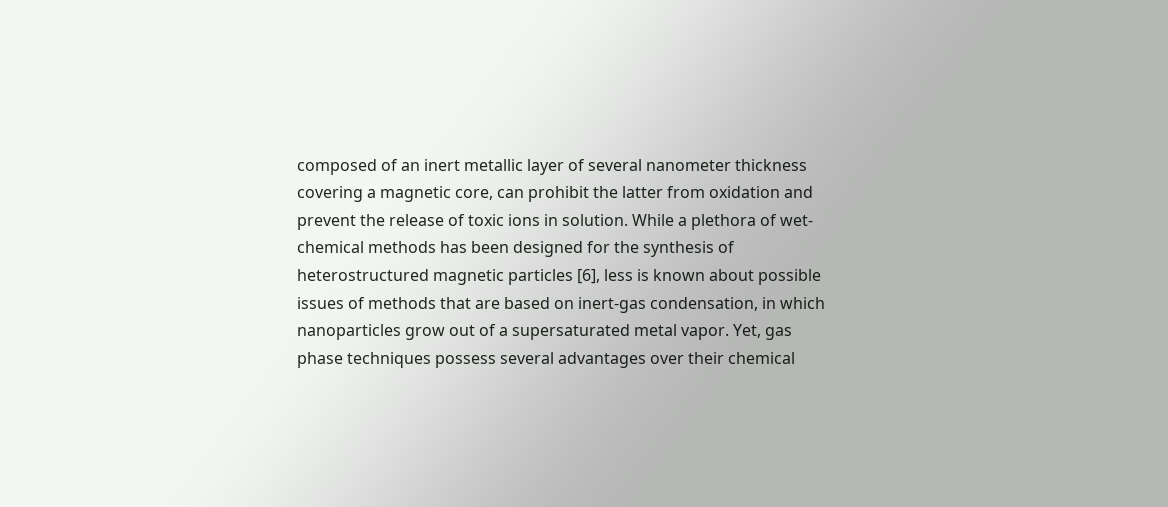composed of an inert metallic layer of several nanometer thickness covering a magnetic core, can prohibit the latter from oxidation and prevent the release of toxic ions in solution. While a plethora of wet-chemical methods has been designed for the synthesis of heterostructured magnetic particles [6], less is known about possible issues of methods that are based on inert-gas condensation, in which nanoparticles grow out of a supersaturated metal vapor. Yet, gas phase techniques possess several advantages over their chemical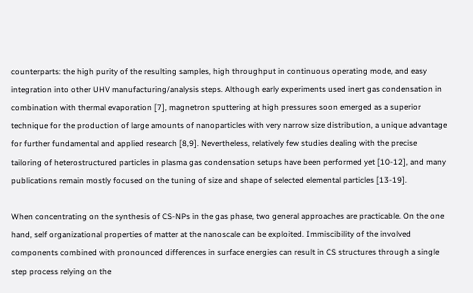counterparts: the high purity of the resulting samples, high throughput in continuous operating mode, and easy integration into other UHV manufacturing/analysis steps. Although early experiments used inert gas condensation in combination with thermal evaporation [7], magnetron sputtering at high pressures soon emerged as a superior technique for the production of large amounts of nanoparticles with very narrow size distribution, a unique advantage for further fundamental and applied research [8,9]. Nevertheless, relatively few studies dealing with the precise tailoring of heterostructured particles in plasma gas condensation setups have been performed yet [10-12], and many publications remain mostly focused on the tuning of size and shape of selected elemental particles [13-19].

When concentrating on the synthesis of CS-NPs in the gas phase, two general approaches are practicable. On the one hand, self organizational properties of matter at the nanoscale can be exploited. Immiscibility of the involved components combined with pronounced differences in surface energies can result in CS structures through a single step process relying on the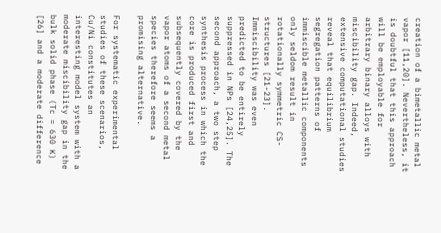creation of a bimetallic metal vapor [11,20]. Nevertheless, it is doubtful that this approach will be employable for arbitrary binary alloys with miscibility gap. Indeed, extensive computational studies reveal that equilibrium segregation patterns of immiscible metallic components only seldom result in rotationally symmetric CS-structures [21-23]. Immiscibility was even predicted to be entirely suppressed in NPs [24,25]. The second approach, a two step synthesis process in which the core is produced first and subsequently covered by the vapor atoms of a second metal species therefore seems a promising alternative.

For systematic experimental studies of these scenarios, Cu/Ni constitutes an interesting model system with a moderate miscibility gap in the bulk solid phase (Tc = 630 K) [26] and a moderate difference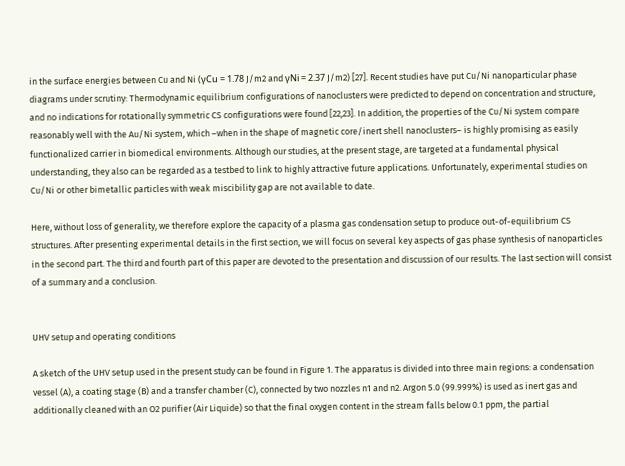in the surface energies between Cu and Ni (γCu = 1.78 J/m2 and γNi = 2.37 J/m2) [27]. Recent studies have put Cu/Ni nanoparticular phase diagrams under scrutiny: Thermodynamic equilibrium configurations of nanoclusters were predicted to depend on concentration and structure, and no indications for rotationally symmetric CS configurations were found [22,23]. In addition, the properties of the Cu/Ni system compare reasonably well with the Au/Ni system, which –when in the shape of magnetic core/inert shell nanoclusters– is highly promising as easily functionalized carrier in biomedical environments. Although our studies, at the present stage, are targeted at a fundamental physical understanding, they also can be regarded as a testbed to link to highly attractive future applications. Unfortunately, experimental studies on Cu/Ni or other bimetallic particles with weak miscibility gap are not available to date.

Here, without loss of generality, we therefore explore the capacity of a plasma gas condensation setup to produce out-of-equilibrium CS structures. After presenting experimental details in the first section, we will focus on several key aspects of gas phase synthesis of nanoparticles in the second part. The third and fourth part of this paper are devoted to the presentation and discussion of our results. The last section will consist of a summary and a conclusion.


UHV setup and operating conditions

A sketch of the UHV setup used in the present study can be found in Figure 1. The apparatus is divided into three main regions: a condensation vessel (A), a coating stage (B) and a transfer chamber (C), connected by two nozzles n1 and n2. Argon 5.0 (99.999%) is used as inert gas and additionally cleaned with an O2 purifier (Air Liquide) so that the final oxygen content in the stream falls below 0.1 ppm, the partial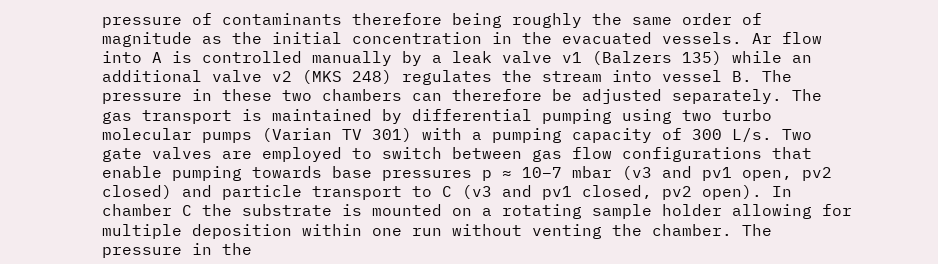pressure of contaminants therefore being roughly the same order of magnitude as the initial concentration in the evacuated vessels. Ar flow into A is controlled manually by a leak valve v1 (Balzers 135) while an additional valve v2 (MKS 248) regulates the stream into vessel B. The pressure in these two chambers can therefore be adjusted separately. The gas transport is maintained by differential pumping using two turbo molecular pumps (Varian TV 301) with a pumping capacity of 300 L/s. Two gate valves are employed to switch between gas flow configurations that enable pumping towards base pressures p ≈ 10−7 mbar (v3 and pv1 open, pv2 closed) and particle transport to C (v3 and pv1 closed, pv2 open). In chamber C the substrate is mounted on a rotating sample holder allowing for multiple deposition within one run without venting the chamber. The pressure in the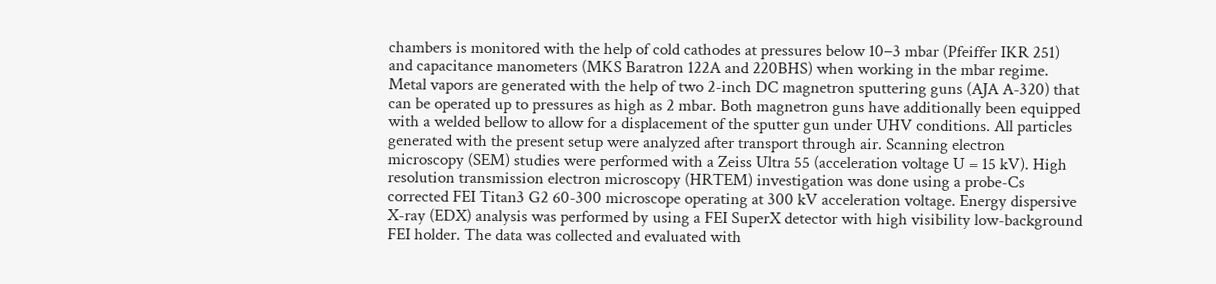chambers is monitored with the help of cold cathodes at pressures below 10−3 mbar (Pfeiffer IKR 251) and capacitance manometers (MKS Baratron 122A and 220BHS) when working in the mbar regime. Metal vapors are generated with the help of two 2-inch DC magnetron sputtering guns (AJA A-320) that can be operated up to pressures as high as 2 mbar. Both magnetron guns have additionally been equipped with a welded bellow to allow for a displacement of the sputter gun under UHV conditions. All particles generated with the present setup were analyzed after transport through air. Scanning electron microscopy (SEM) studies were performed with a Zeiss Ultra 55 (acceleration voltage U = 15 kV). High resolution transmission electron microscopy (HRTEM) investigation was done using a probe-Cs corrected FEI Titan3 G2 60-300 microscope operating at 300 kV acceleration voltage. Energy dispersive X-ray (EDX) analysis was performed by using a FEI SuperX detector with high visibility low-background FEI holder. The data was collected and evaluated with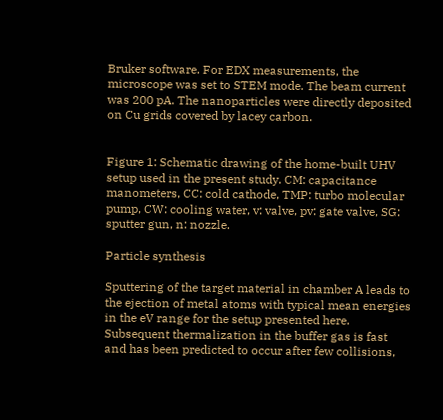Bruker software. For EDX measurements, the microscope was set to STEM mode. The beam current was 200 pA. The nanoparticles were directly deposited on Cu grids covered by lacey carbon.


Figure 1: Schematic drawing of the home-built UHV setup used in the present study. CM: capacitance manometers, CC: cold cathode, TMP: turbo molecular pump, CW: cooling water, v: valve, pv: gate valve, SG: sputter gun, n: nozzle.

Particle synthesis

Sputtering of the target material in chamber A leads to the ejection of metal atoms with typical mean energies in the eV range for the setup presented here. Subsequent thermalization in the buffer gas is fast and has been predicted to occur after few collisions,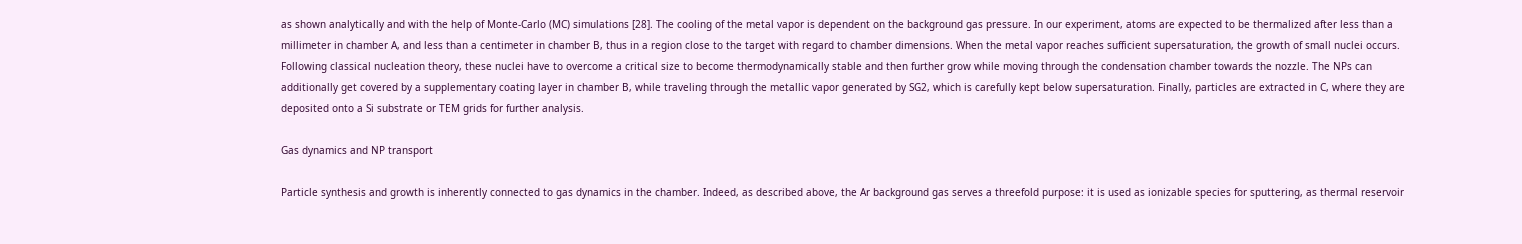as shown analytically and with the help of Monte-Carlo (MC) simulations [28]. The cooling of the metal vapor is dependent on the background gas pressure. In our experiment, atoms are expected to be thermalized after less than a millimeter in chamber A, and less than a centimeter in chamber B, thus in a region close to the target with regard to chamber dimensions. When the metal vapor reaches sufficient supersaturation, the growth of small nuclei occurs. Following classical nucleation theory, these nuclei have to overcome a critical size to become thermodynamically stable and then further grow while moving through the condensation chamber towards the nozzle. The NPs can additionally get covered by a supplementary coating layer in chamber B, while traveling through the metallic vapor generated by SG2, which is carefully kept below supersaturation. Finally, particles are extracted in C, where they are deposited onto a Si substrate or TEM grids for further analysis.

Gas dynamics and NP transport

Particle synthesis and growth is inherently connected to gas dynamics in the chamber. Indeed, as described above, the Ar background gas serves a threefold purpose: it is used as ionizable species for sputtering, as thermal reservoir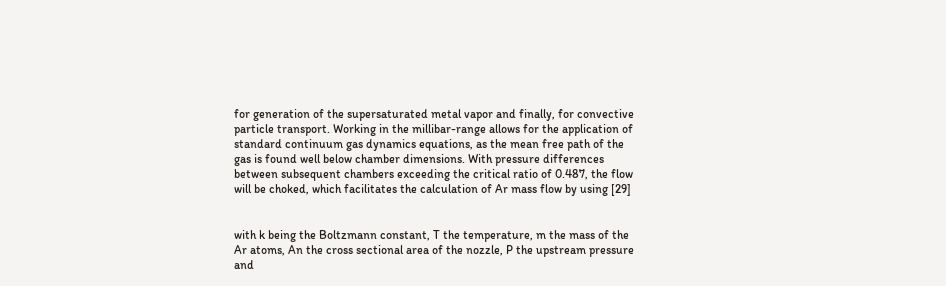for generation of the supersaturated metal vapor and finally, for convective particle transport. Working in the millibar-range allows for the application of standard continuum gas dynamics equations, as the mean free path of the gas is found well below chamber dimensions. With pressure differences between subsequent chambers exceeding the critical ratio of 0.487, the flow will be choked, which facilitates the calculation of Ar mass flow by using [29]


with k being the Boltzmann constant, T the temperature, m the mass of the Ar atoms, An the cross sectional area of the nozzle, P the upstream pressure and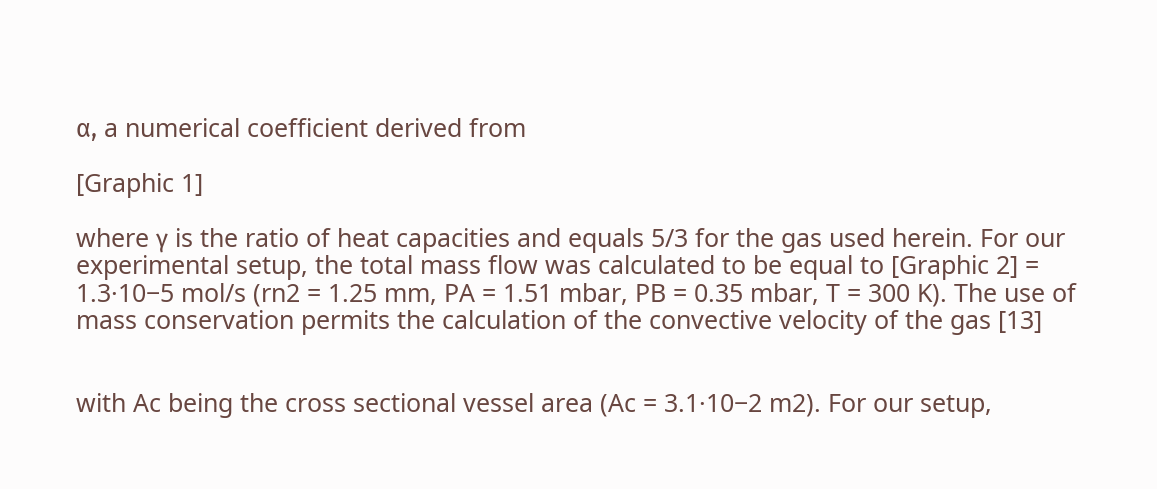α, a numerical coefficient derived from

[Graphic 1]

where γ is the ratio of heat capacities and equals 5/3 for the gas used herein. For our experimental setup, the total mass flow was calculated to be equal to [Graphic 2] = 1.3·10−5 mol/s (rn2 = 1.25 mm, PA = 1.51 mbar, PB = 0.35 mbar, T = 300 K). The use of mass conservation permits the calculation of the convective velocity of the gas [13]


with Ac being the cross sectional vessel area (Ac = 3.1·10−2 m2). For our setup,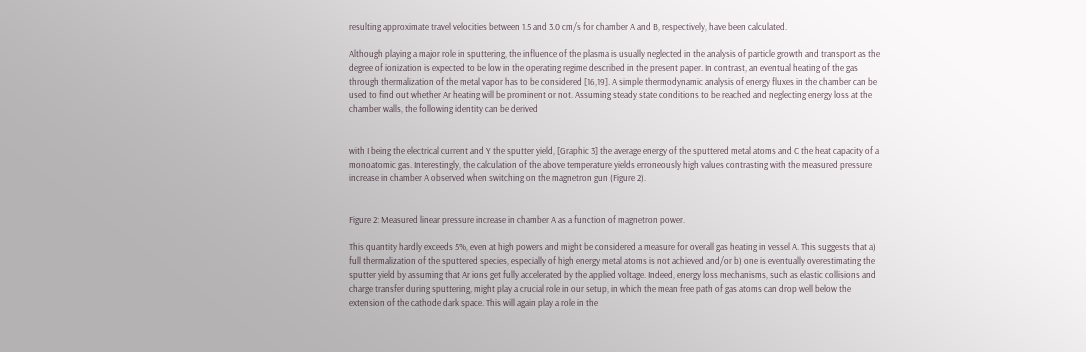resulting approximate travel velocities between 1.5 and 3.0 cm/s for chamber A and B, respectively, have been calculated.

Although playing a major role in sputtering, the influence of the plasma is usually neglected in the analysis of particle growth and transport as the degree of ionization is expected to be low in the operating regime described in the present paper. In contrast, an eventual heating of the gas through thermalization of the metal vapor has to be considered [16,19]. A simple thermodynamic analysis of energy fluxes in the chamber can be used to find out whether Ar heating will be prominent or not. Assuming steady state conditions to be reached and neglecting energy loss at the chamber walls, the following identity can be derived


with I being the electrical current and Y the sputter yield, [Graphic 3] the average energy of the sputtered metal atoms and C the heat capacity of a monoatomic gas. Interestingly, the calculation of the above temperature yields erroneously high values contrasting with the measured pressure increase in chamber A observed when switching on the magnetron gun (Figure 2).


Figure 2: Measured linear pressure increase in chamber A as a function of magnetron power.

This quantity hardly exceeds 5%, even at high powers and might be considered a measure for overall gas heating in vessel A. This suggests that a) full thermalization of the sputtered species, especially of high energy metal atoms is not achieved and/or b) one is eventually overestimating the sputter yield by assuming that Ar ions get fully accelerated by the applied voltage. Indeed, energy loss mechanisms, such as elastic collisions and charge transfer during sputtering, might play a crucial role in our setup, in which the mean free path of gas atoms can drop well below the extension of the cathode dark space. This will again play a role in the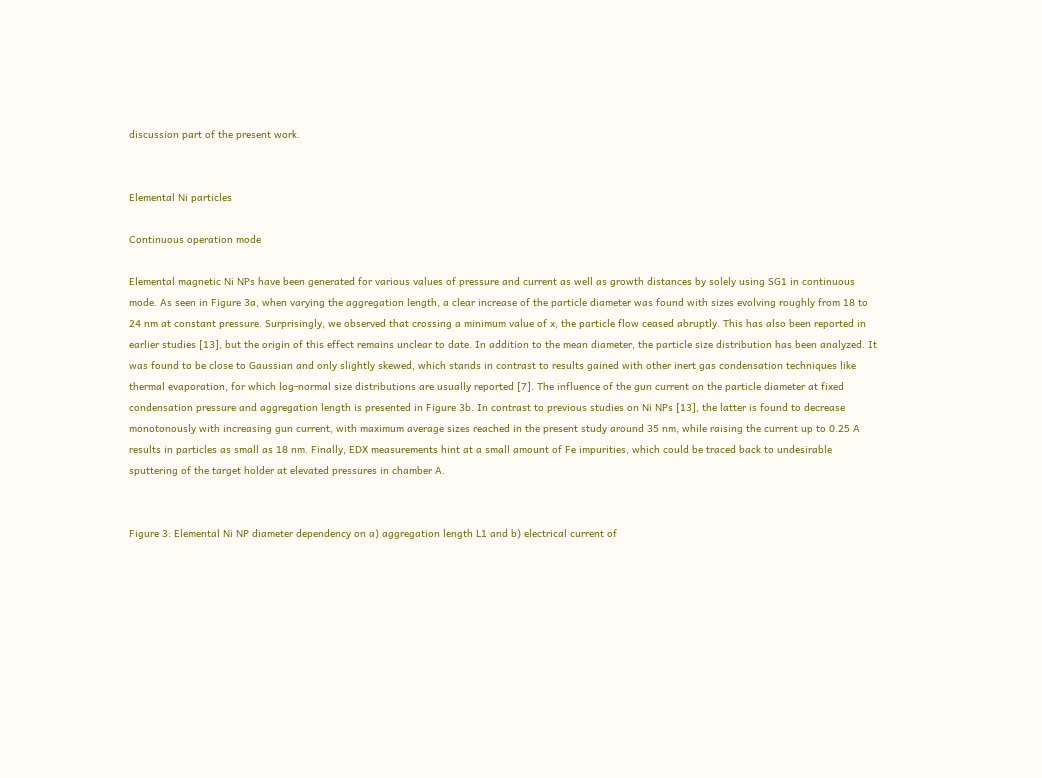discussion part of the present work.


Elemental Ni particles

Continuous operation mode

Elemental magnetic Ni NPs have been generated for various values of pressure and current as well as growth distances by solely using SG1 in continuous mode. As seen in Figure 3a, when varying the aggregation length, a clear increase of the particle diameter was found with sizes evolving roughly from 18 to 24 nm at constant pressure. Surprisingly, we observed that crossing a minimum value of x, the particle flow ceased abruptly. This has also been reported in earlier studies [13], but the origin of this effect remains unclear to date. In addition to the mean diameter, the particle size distribution has been analyzed. It was found to be close to Gaussian and only slightly skewed, which stands in contrast to results gained with other inert gas condensation techniques like thermal evaporation, for which log-normal size distributions are usually reported [7]. The influence of the gun current on the particle diameter at fixed condensation pressure and aggregation length is presented in Figure 3b. In contrast to previous studies on Ni NPs [13], the latter is found to decrease monotonously with increasing gun current, with maximum average sizes reached in the present study around 35 nm, while raising the current up to 0.25 A results in particles as small as 18 nm. Finally, EDX measurements hint at a small amount of Fe impurities, which could be traced back to undesirable sputtering of the target holder at elevated pressures in chamber A.


Figure 3: Elemental Ni NP diameter dependency on a) aggregation length L1 and b) electrical current of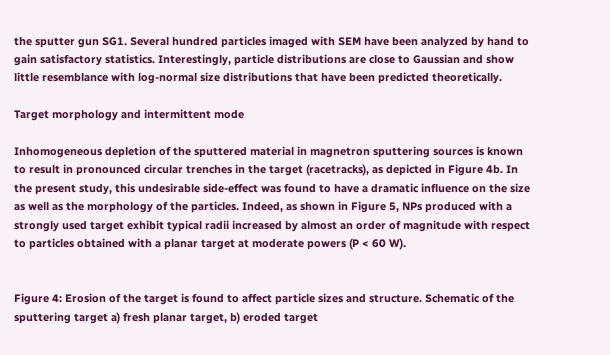the sputter gun SG1. Several hundred particles imaged with SEM have been analyzed by hand to gain satisfactory statistics. Interestingly, particle distributions are close to Gaussian and show little resemblance with log-normal size distributions that have been predicted theoretically.

Target morphology and intermittent mode

Inhomogeneous depletion of the sputtered material in magnetron sputtering sources is known to result in pronounced circular trenches in the target (racetracks), as depicted in Figure 4b. In the present study, this undesirable side-effect was found to have a dramatic influence on the size as well as the morphology of the particles. Indeed, as shown in Figure 5, NPs produced with a strongly used target exhibit typical radii increased by almost an order of magnitude with respect to particles obtained with a planar target at moderate powers (P < 60 W).


Figure 4: Erosion of the target is found to affect particle sizes and structure. Schematic of the sputtering target a) fresh planar target, b) eroded target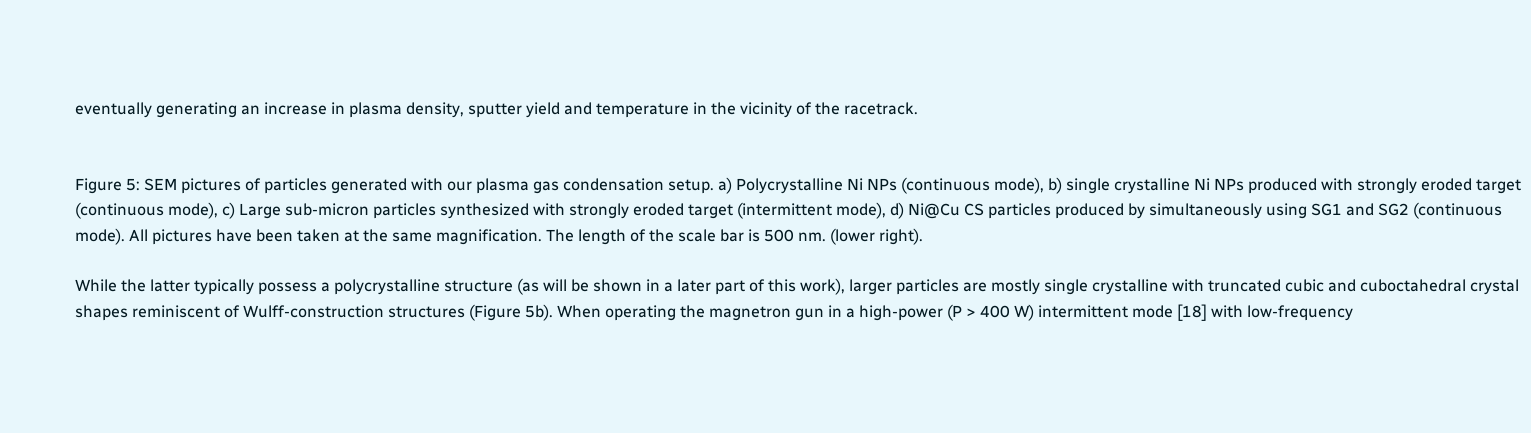eventually generating an increase in plasma density, sputter yield and temperature in the vicinity of the racetrack.


Figure 5: SEM pictures of particles generated with our plasma gas condensation setup. a) Polycrystalline Ni NPs (continuous mode), b) single crystalline Ni NPs produced with strongly eroded target (continuous mode), c) Large sub-micron particles synthesized with strongly eroded target (intermittent mode), d) Ni@Cu CS particles produced by simultaneously using SG1 and SG2 (continuous mode). All pictures have been taken at the same magnification. The length of the scale bar is 500 nm. (lower right).

While the latter typically possess a polycrystalline structure (as will be shown in a later part of this work), larger particles are mostly single crystalline with truncated cubic and cuboctahedral crystal shapes reminiscent of Wulff-construction structures (Figure 5b). When operating the magnetron gun in a high-power (P > 400 W) intermittent mode [18] with low-frequency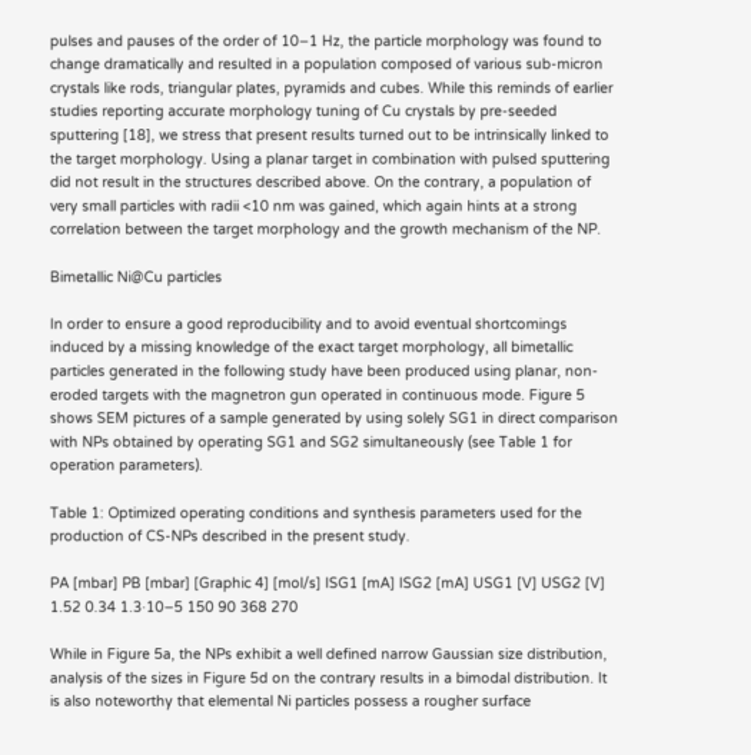pulses and pauses of the order of 10−1 Hz, the particle morphology was found to change dramatically and resulted in a population composed of various sub-micron crystals like rods, triangular plates, pyramids and cubes. While this reminds of earlier studies reporting accurate morphology tuning of Cu crystals by pre-seeded sputtering [18], we stress that present results turned out to be intrinsically linked to the target morphology. Using a planar target in combination with pulsed sputtering did not result in the structures described above. On the contrary, a population of very small particles with radii <10 nm was gained, which again hints at a strong correlation between the target morphology and the growth mechanism of the NP.

Bimetallic Ni@Cu particles

In order to ensure a good reproducibility and to avoid eventual shortcomings induced by a missing knowledge of the exact target morphology, all bimetallic particles generated in the following study have been produced using planar, non-eroded targets with the magnetron gun operated in continuous mode. Figure 5 shows SEM pictures of a sample generated by using solely SG1 in direct comparison with NPs obtained by operating SG1 and SG2 simultaneously (see Table 1 for operation parameters).

Table 1: Optimized operating conditions and synthesis parameters used for the production of CS-NPs described in the present study.

PA [mbar] PB [mbar] [Graphic 4] [mol/s] ISG1 [mA] ISG2 [mA] USG1 [V] USG2 [V]
1.52 0.34 1.3·10−5 150 90 368 270

While in Figure 5a, the NPs exhibit a well defined narrow Gaussian size distribution, analysis of the sizes in Figure 5d on the contrary results in a bimodal distribution. It is also noteworthy that elemental Ni particles possess a rougher surface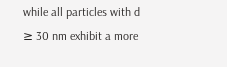while all particles with d ≥ 30 nm exhibit a more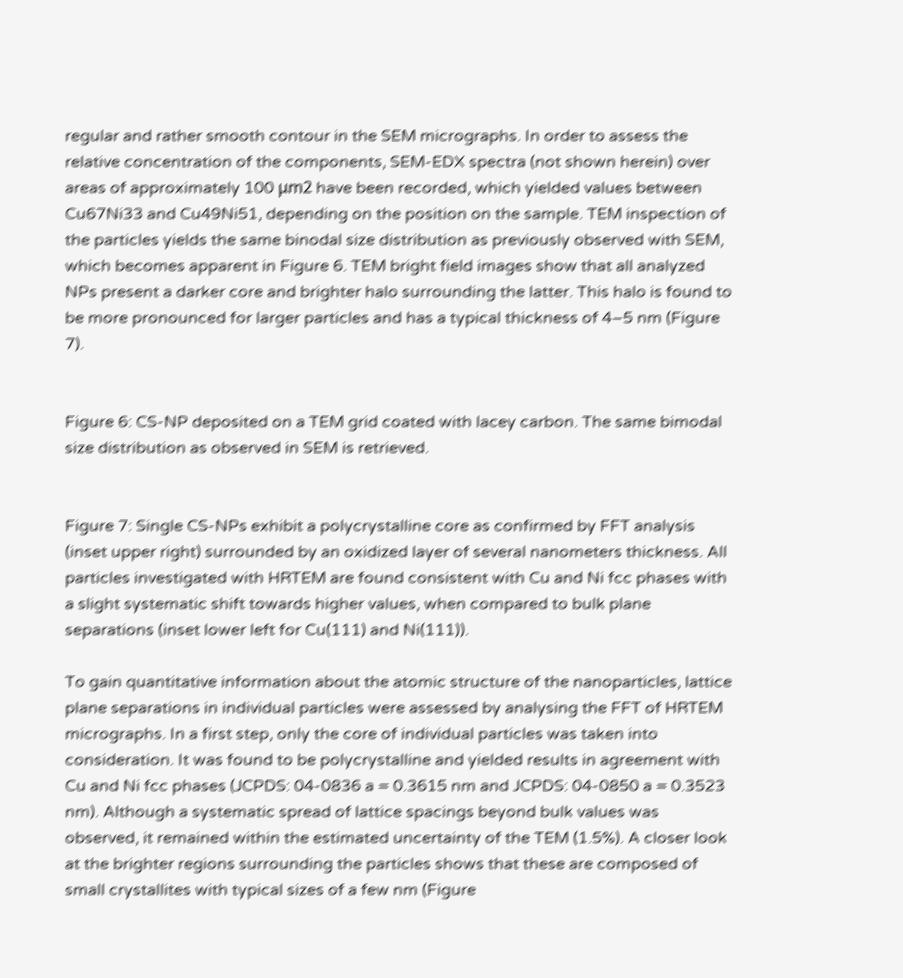regular and rather smooth contour in the SEM micrographs. In order to assess the relative concentration of the components, SEM-EDX spectra (not shown herein) over areas of approximately 100 μm2 have been recorded, which yielded values between Cu67Ni33 and Cu49Ni51, depending on the position on the sample. TEM inspection of the particles yields the same binodal size distribution as previously observed with SEM, which becomes apparent in Figure 6. TEM bright field images show that all analyzed NPs present a darker core and brighter halo surrounding the latter. This halo is found to be more pronounced for larger particles and has a typical thickness of 4–5 nm (Figure 7).


Figure 6: CS-NP deposited on a TEM grid coated with lacey carbon. The same bimodal size distribution as observed in SEM is retrieved.


Figure 7: Single CS-NPs exhibit a polycrystalline core as confirmed by FFT analysis (inset upper right) surrounded by an oxidized layer of several nanometers thickness. All particles investigated with HRTEM are found consistent with Cu and Ni fcc phases with a slight systematic shift towards higher values, when compared to bulk plane separations (inset lower left for Cu(111) and Ni(111)).

To gain quantitative information about the atomic structure of the nanoparticles, lattice plane separations in individual particles were assessed by analysing the FFT of HRTEM micrographs. In a first step, only the core of individual particles was taken into consideration. It was found to be polycrystalline and yielded results in agreement with Cu and Ni fcc phases (JCPDS: 04-0836 a = 0.3615 nm and JCPDS: 04-0850 a = 0.3523 nm). Although a systematic spread of lattice spacings beyond bulk values was observed, it remained within the estimated uncertainty of the TEM (1.5%). A closer look at the brighter regions surrounding the particles shows that these are composed of small crystallites with typical sizes of a few nm (Figure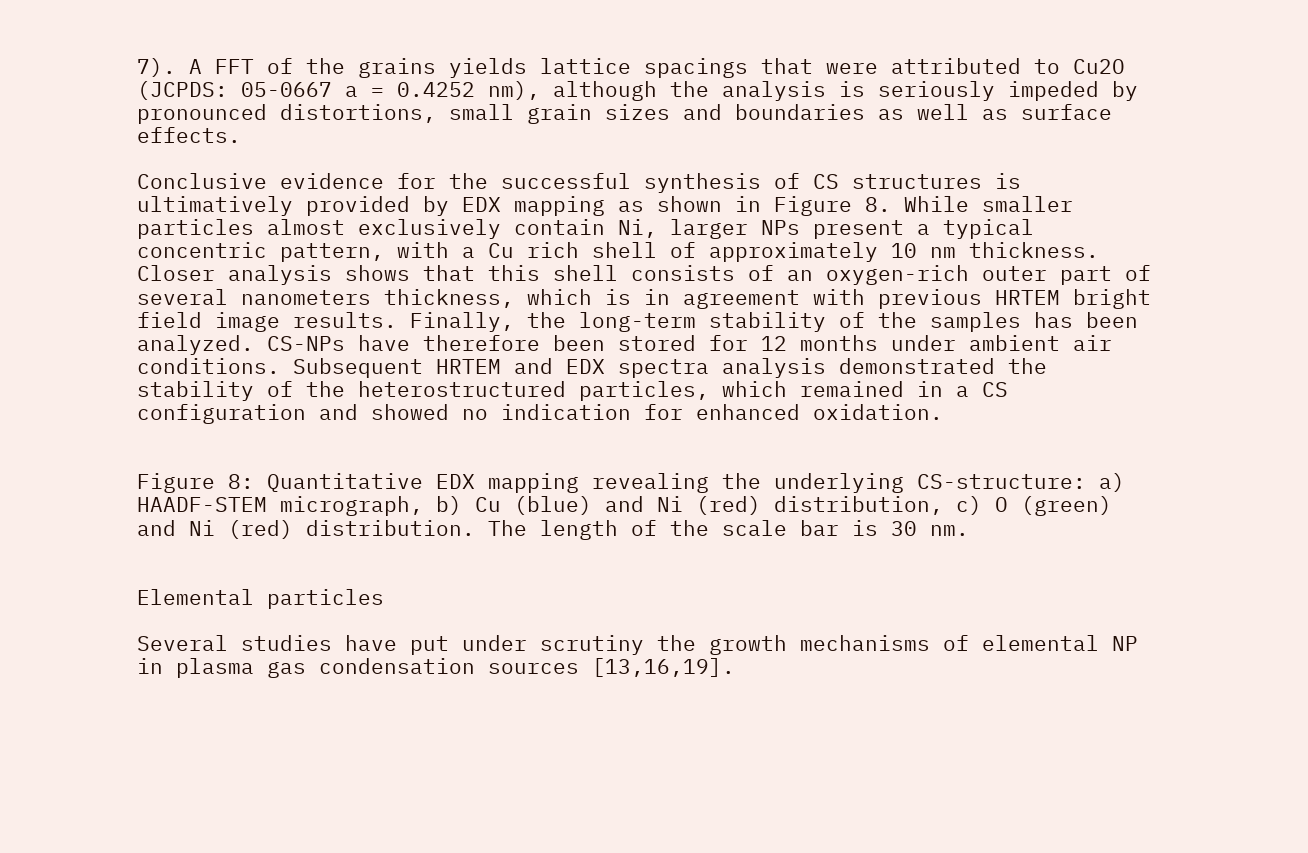7). A FFT of the grains yields lattice spacings that were attributed to Cu2O (JCPDS: 05-0667 a = 0.4252 nm), although the analysis is seriously impeded by pronounced distortions, small grain sizes and boundaries as well as surface effects.

Conclusive evidence for the successful synthesis of CS structures is ultimatively provided by EDX mapping as shown in Figure 8. While smaller particles almost exclusively contain Ni, larger NPs present a typical concentric pattern, with a Cu rich shell of approximately 10 nm thickness. Closer analysis shows that this shell consists of an oxygen-rich outer part of several nanometers thickness, which is in agreement with previous HRTEM bright field image results. Finally, the long-term stability of the samples has been analyzed. CS-NPs have therefore been stored for 12 months under ambient air conditions. Subsequent HRTEM and EDX spectra analysis demonstrated the stability of the heterostructured particles, which remained in a CS configuration and showed no indication for enhanced oxidation.


Figure 8: Quantitative EDX mapping revealing the underlying CS-structure: a) HAADF-STEM micrograph, b) Cu (blue) and Ni (red) distribution, c) O (green) and Ni (red) distribution. The length of the scale bar is 30 nm.


Elemental particles

Several studies have put under scrutiny the growth mechanisms of elemental NP in plasma gas condensation sources [13,16,19].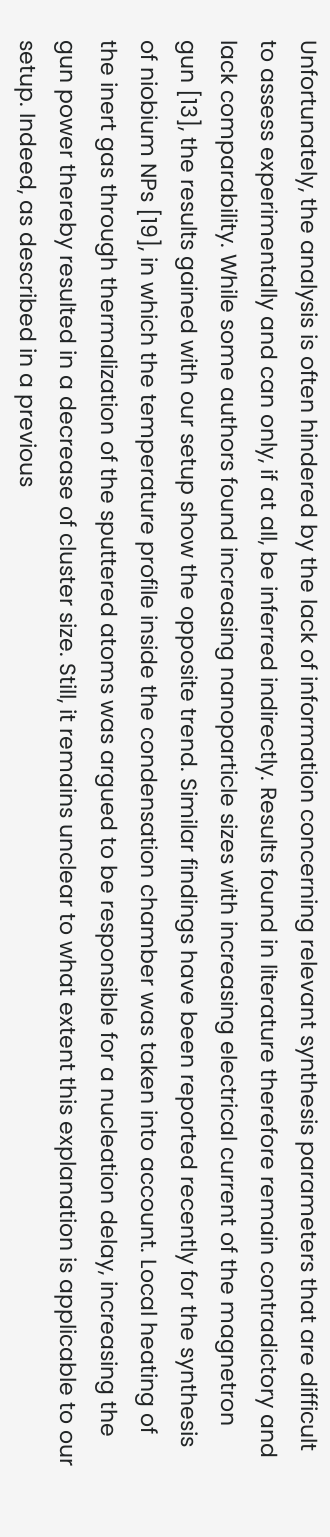Unfortunately, the analysis is often hindered by the lack of information concerning relevant synthesis parameters that are difficult to assess experimentally and can only, if at all, be inferred indirectly. Results found in literature therefore remain contradictory and lack comparability. While some authors found increasing nanoparticle sizes with increasing electrical current of the magnetron gun [13], the results gained with our setup show the opposite trend. Similar findings have been reported recently for the synthesis of niobium NPs [19], in which the temperature profile inside the condensation chamber was taken into account. Local heating of the inert gas through thermalization of the sputtered atoms was argued to be responsible for a nucleation delay, increasing the gun power thereby resulted in a decrease of cluster size. Still, it remains unclear to what extent this explanation is applicable to our setup. Indeed, as described in a previous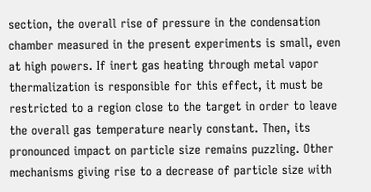section, the overall rise of pressure in the condensation chamber measured in the present experiments is small, even at high powers. If inert gas heating through metal vapor thermalization is responsible for this effect, it must be restricted to a region close to the target in order to leave the overall gas temperature nearly constant. Then, its pronounced impact on particle size remains puzzling. Other mechanisms giving rise to a decrease of particle size with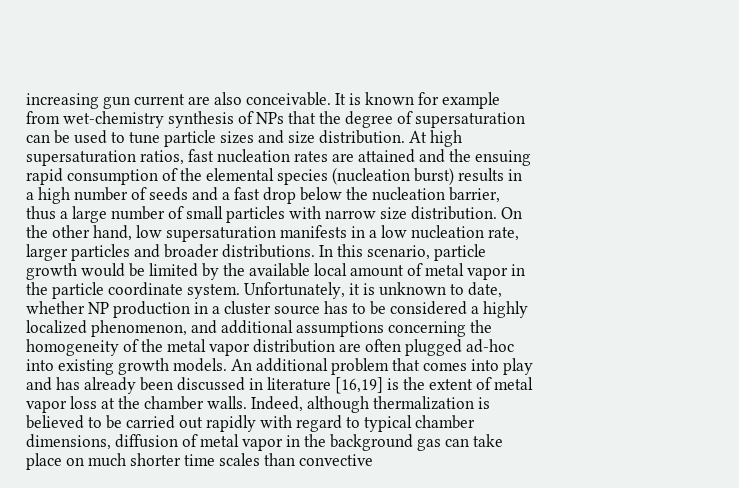increasing gun current are also conceivable. It is known for example from wet-chemistry synthesis of NPs that the degree of supersaturation can be used to tune particle sizes and size distribution. At high supersaturation ratios, fast nucleation rates are attained and the ensuing rapid consumption of the elemental species (nucleation burst) results in a high number of seeds and a fast drop below the nucleation barrier, thus a large number of small particles with narrow size distribution. On the other hand, low supersaturation manifests in a low nucleation rate, larger particles and broader distributions. In this scenario, particle growth would be limited by the available local amount of metal vapor in the particle coordinate system. Unfortunately, it is unknown to date, whether NP production in a cluster source has to be considered a highly localized phenomenon, and additional assumptions concerning the homogeneity of the metal vapor distribution are often plugged ad-hoc into existing growth models. An additional problem that comes into play and has already been discussed in literature [16,19] is the extent of metal vapor loss at the chamber walls. Indeed, although thermalization is believed to be carried out rapidly with regard to typical chamber dimensions, diffusion of metal vapor in the background gas can take place on much shorter time scales than convective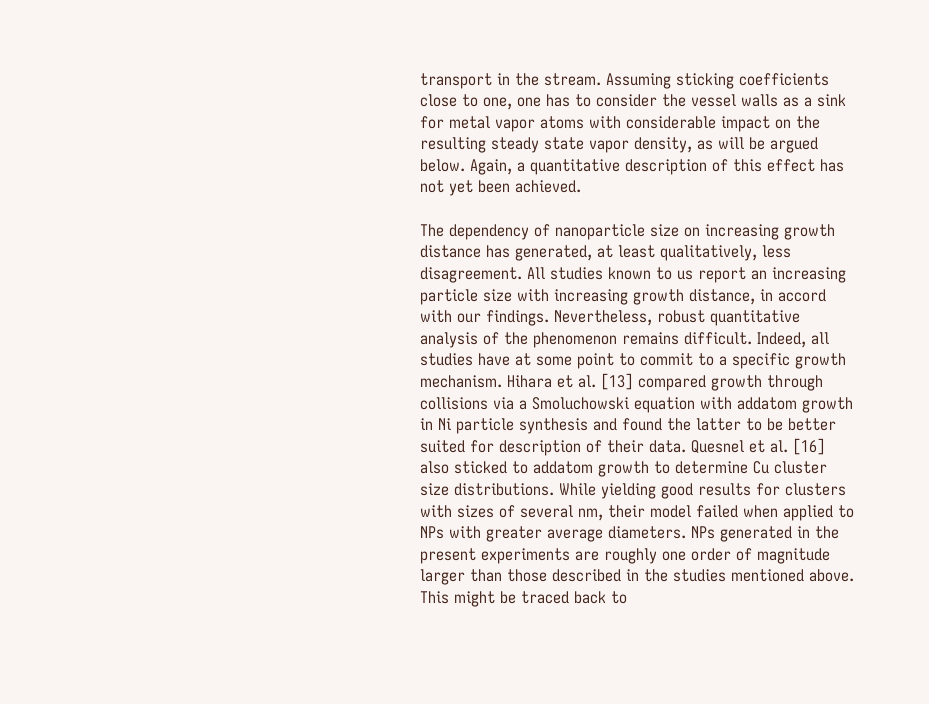transport in the stream. Assuming sticking coefficients close to one, one has to consider the vessel walls as a sink for metal vapor atoms with considerable impact on the resulting steady state vapor density, as will be argued below. Again, a quantitative description of this effect has not yet been achieved.

The dependency of nanoparticle size on increasing growth distance has generated, at least qualitatively, less disagreement. All studies known to us report an increasing particle size with increasing growth distance, in accord with our findings. Nevertheless, robust quantitative analysis of the phenomenon remains difficult. Indeed, all studies have at some point to commit to a specific growth mechanism. Hihara et al. [13] compared growth through collisions via a Smoluchowski equation with addatom growth in Ni particle synthesis and found the latter to be better suited for description of their data. Quesnel et al. [16] also sticked to addatom growth to determine Cu cluster size distributions. While yielding good results for clusters with sizes of several nm, their model failed when applied to NPs with greater average diameters. NPs generated in the present experiments are roughly one order of magnitude larger than those described in the studies mentioned above. This might be traced back to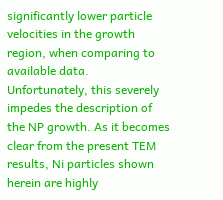significantly lower particle velocities in the growth region, when comparing to available data. Unfortunately, this severely impedes the description of the NP growth. As it becomes clear from the present TEM results, Ni particles shown herein are highly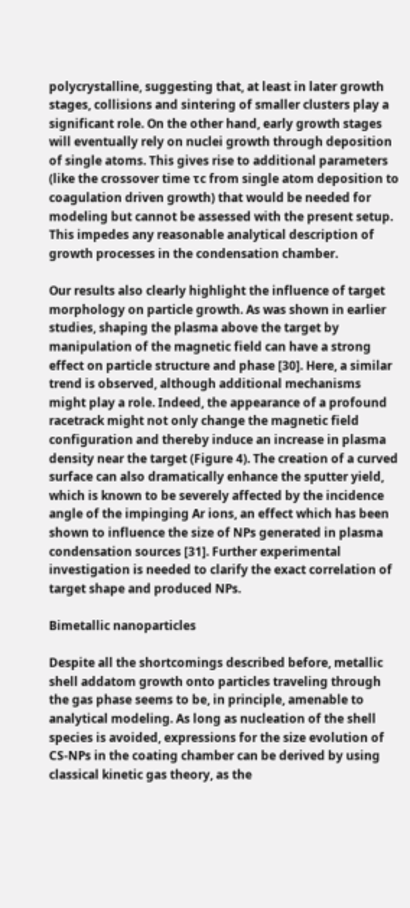polycrystalline, suggesting that, at least in later growth stages, collisions and sintering of smaller clusters play a significant role. On the other hand, early growth stages will eventually rely on nuclei growth through deposition of single atoms. This gives rise to additional parameters (like the crossover time τc from single atom deposition to coagulation driven growth) that would be needed for modeling but cannot be assessed with the present setup. This impedes any reasonable analytical description of growth processes in the condensation chamber.

Our results also clearly highlight the influence of target morphology on particle growth. As was shown in earlier studies, shaping the plasma above the target by manipulation of the magnetic field can have a strong effect on particle structure and phase [30]. Here, a similar trend is observed, although additional mechanisms might play a role. Indeed, the appearance of a profound racetrack might not only change the magnetic field configuration and thereby induce an increase in plasma density near the target (Figure 4). The creation of a curved surface can also dramatically enhance the sputter yield, which is known to be severely affected by the incidence angle of the impinging Ar ions, an effect which has been shown to influence the size of NPs generated in plasma condensation sources [31]. Further experimental investigation is needed to clarify the exact correlation of target shape and produced NPs.

Bimetallic nanoparticles

Despite all the shortcomings described before, metallic shell addatom growth onto particles traveling through the gas phase seems to be, in principle, amenable to analytical modeling. As long as nucleation of the shell species is avoided, expressions for the size evolution of CS-NPs in the coating chamber can be derived by using classical kinetic gas theory, as the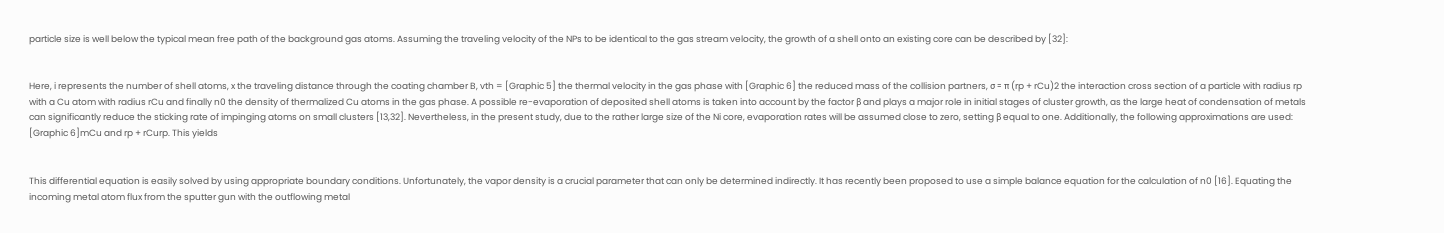particle size is well below the typical mean free path of the background gas atoms. Assuming the traveling velocity of the NPs to be identical to the gas stream velocity, the growth of a shell onto an existing core can be described by [32]:


Here, i represents the number of shell atoms, x the traveling distance through the coating chamber B, vth = [Graphic 5] the thermal velocity in the gas phase with [Graphic 6] the reduced mass of the collision partners, σ = π (rp + rCu)2 the interaction cross section of a particle with radius rp with a Cu atom with radius rCu and finally n0 the density of thermalized Cu atoms in the gas phase. A possible re-evaporation of deposited shell atoms is taken into account by the factor β and plays a major role in initial stages of cluster growth, as the large heat of condensation of metals can significantly reduce the sticking rate of impinging atoms on small clusters [13,32]. Nevertheless, in the present study, due to the rather large size of the Ni core, evaporation rates will be assumed close to zero, setting β equal to one. Additionally, the following approximations are used: [Graphic 6]mCu and rp + rCurp. This yields


This differential equation is easily solved by using appropriate boundary conditions. Unfortunately, the vapor density is a crucial parameter that can only be determined indirectly. It has recently been proposed to use a simple balance equation for the calculation of n0 [16]. Equating the incoming metal atom flux from the sputter gun with the outflowing metal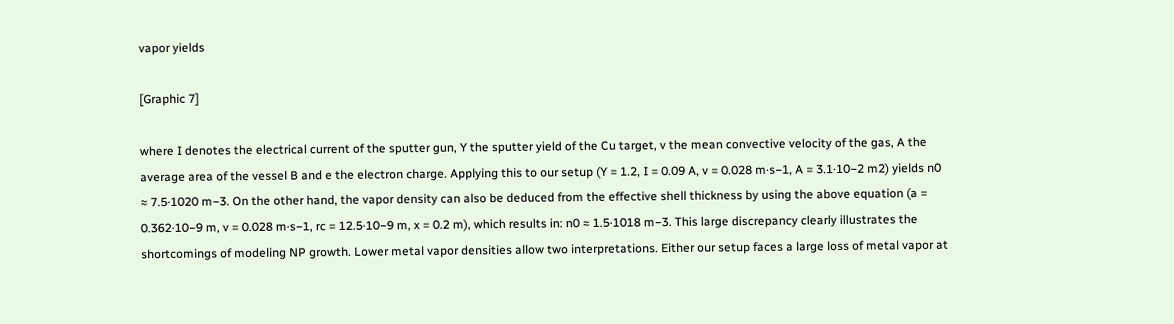vapor yields

[Graphic 7]

where I denotes the electrical current of the sputter gun, Y the sputter yield of the Cu target, v the mean convective velocity of the gas, A the average area of the vessel B and e the electron charge. Applying this to our setup (Y = 1.2, I = 0.09 A, v = 0.028 m·s−1, A = 3.1·10−2 m2) yields n0 ≈ 7.5·1020 m−3. On the other hand, the vapor density can also be deduced from the effective shell thickness by using the above equation (a = 0.362·10−9 m, v = 0.028 m·s−1, rc = 12.5·10−9 m, x = 0.2 m), which results in: n0 ≈ 1.5·1018 m−3. This large discrepancy clearly illustrates the shortcomings of modeling NP growth. Lower metal vapor densities allow two interpretations. Either our setup faces a large loss of metal vapor at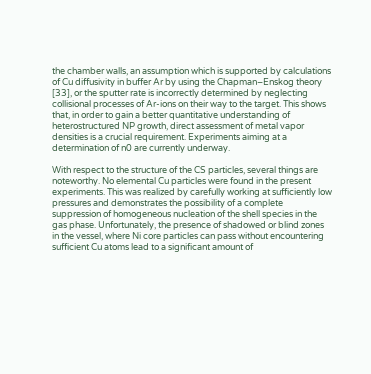the chamber walls, an assumption which is supported by calculations of Cu diffusivity in buffer Ar by using the Chapman–Enskog theory [33], or the sputter rate is incorrectly determined by neglecting collisional processes of Ar-ions on their way to the target. This shows that, in order to gain a better quantitative understanding of heterostructured NP growth, direct assessment of metal vapor densities is a crucial requirement. Experiments aiming at a determination of n0 are currently underway.

With respect to the structure of the CS particles, several things are noteworthy. No elemental Cu particles were found in the present experiments. This was realized by carefully working at sufficiently low pressures and demonstrates the possibility of a complete suppression of homogeneous nucleation of the shell species in the gas phase. Unfortunately, the presence of shadowed or blind zones in the vessel, where Ni core particles can pass without encountering sufficient Cu atoms lead to a significant amount of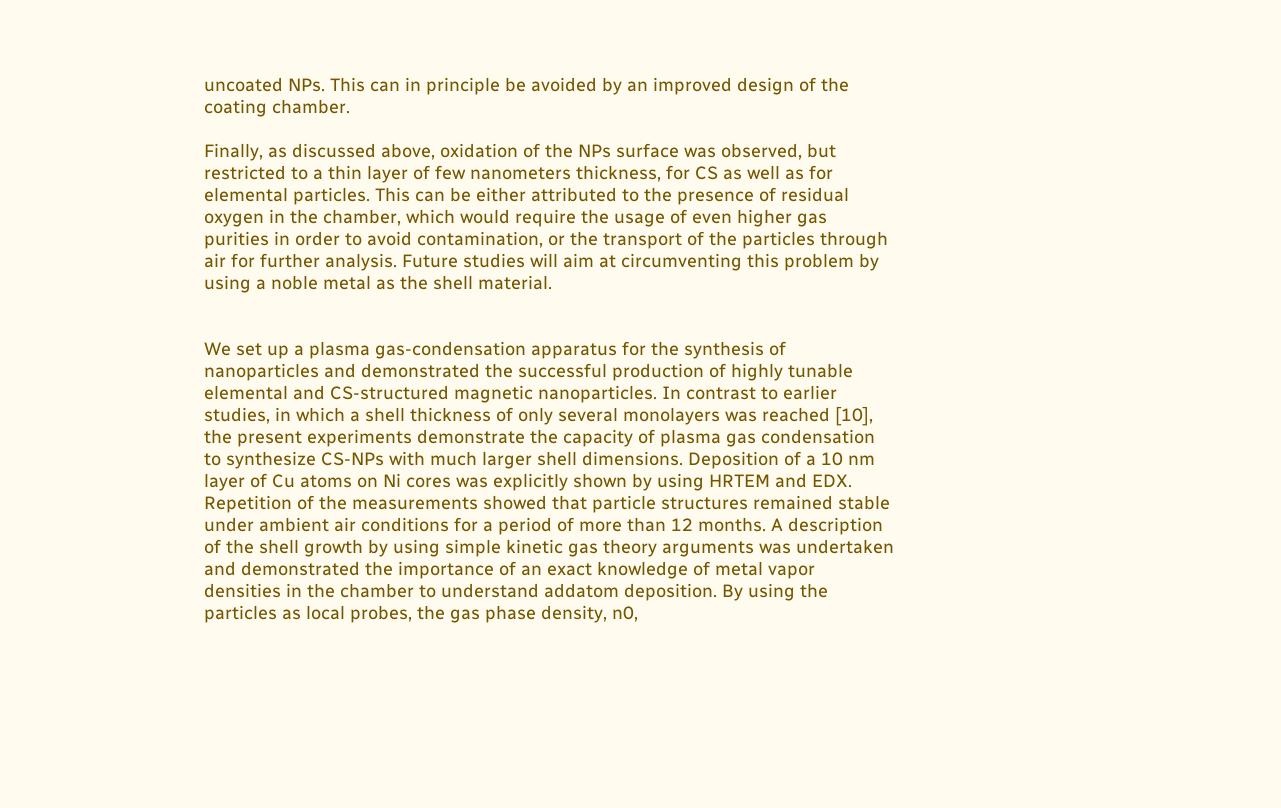uncoated NPs. This can in principle be avoided by an improved design of the coating chamber.

Finally, as discussed above, oxidation of the NPs surface was observed, but restricted to a thin layer of few nanometers thickness, for CS as well as for elemental particles. This can be either attributed to the presence of residual oxygen in the chamber, which would require the usage of even higher gas purities in order to avoid contamination, or the transport of the particles through air for further analysis. Future studies will aim at circumventing this problem by using a noble metal as the shell material.


We set up a plasma gas-condensation apparatus for the synthesis of nanoparticles and demonstrated the successful production of highly tunable elemental and CS-structured magnetic nanoparticles. In contrast to earlier studies, in which a shell thickness of only several monolayers was reached [10], the present experiments demonstrate the capacity of plasma gas condensation to synthesize CS-NPs with much larger shell dimensions. Deposition of a 10 nm layer of Cu atoms on Ni cores was explicitly shown by using HRTEM and EDX. Repetition of the measurements showed that particle structures remained stable under ambient air conditions for a period of more than 12 months. A description of the shell growth by using simple kinetic gas theory arguments was undertaken and demonstrated the importance of an exact knowledge of metal vapor densities in the chamber to understand addatom deposition. By using the particles as local probes, the gas phase density, n0,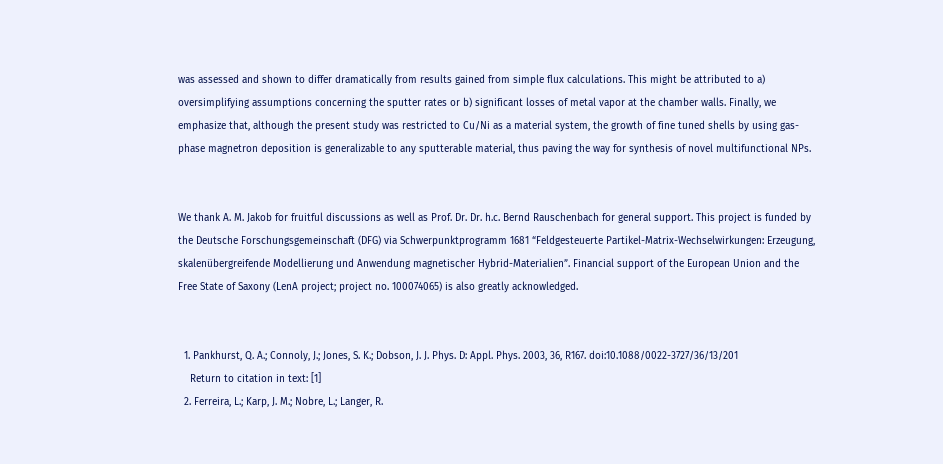was assessed and shown to differ dramatically from results gained from simple flux calculations. This might be attributed to a) oversimplifying assumptions concerning the sputter rates or b) significant losses of metal vapor at the chamber walls. Finally, we emphasize that, although the present study was restricted to Cu/Ni as a material system, the growth of fine tuned shells by using gas-phase magnetron deposition is generalizable to any sputterable material, thus paving the way for synthesis of novel multifunctional NPs.


We thank A. M. Jakob for fruitful discussions as well as Prof. Dr. Dr. h.c. Bernd Rauschenbach for general support. This project is funded by the Deutsche Forschungsgemeinschaft (DFG) via Schwerpunktprogramm 1681 “Feldgesteuerte Partikel-Matrix-Wechselwirkungen: Erzeugung, skalenübergreifende Modellierung und Anwendung magnetischer Hybrid-Materialien”. Financial support of the European Union and the Free State of Saxony (LenA project; project no. 100074065) is also greatly acknowledged.


  1. Pankhurst, Q. A.; Connoly, J.; Jones, S. K.; Dobson, J. J. Phys. D: Appl. Phys. 2003, 36, R167. doi:10.1088/0022-3727/36/13/201
    Return to citation in text: [1]
  2. Ferreira, L.; Karp, J. M.; Nobre, L.; Langer, R.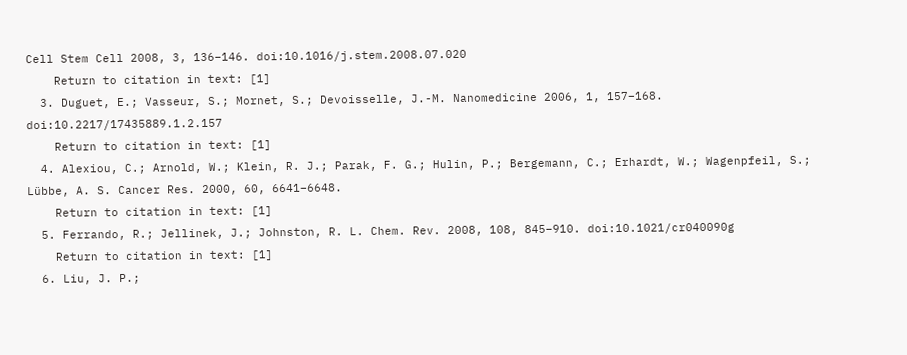Cell Stem Cell 2008, 3, 136–146. doi:10.1016/j.stem.2008.07.020
    Return to citation in text: [1]
  3. Duguet, E.; Vasseur, S.; Mornet, S.; Devoisselle, J.-M. Nanomedicine 2006, 1, 157–168. doi:10.2217/17435889.1.2.157
    Return to citation in text: [1]
  4. Alexiou, C.; Arnold, W.; Klein, R. J.; Parak, F. G.; Hulin, P.; Bergemann, C.; Erhardt, W.; Wagenpfeil, S.; Lübbe, A. S. Cancer Res. 2000, 60, 6641–6648.
    Return to citation in text: [1]
  5. Ferrando, R.; Jellinek, J.; Johnston, R. L. Chem. Rev. 2008, 108, 845–910. doi:10.1021/cr040090g
    Return to citation in text: [1]
  6. Liu, J. P.;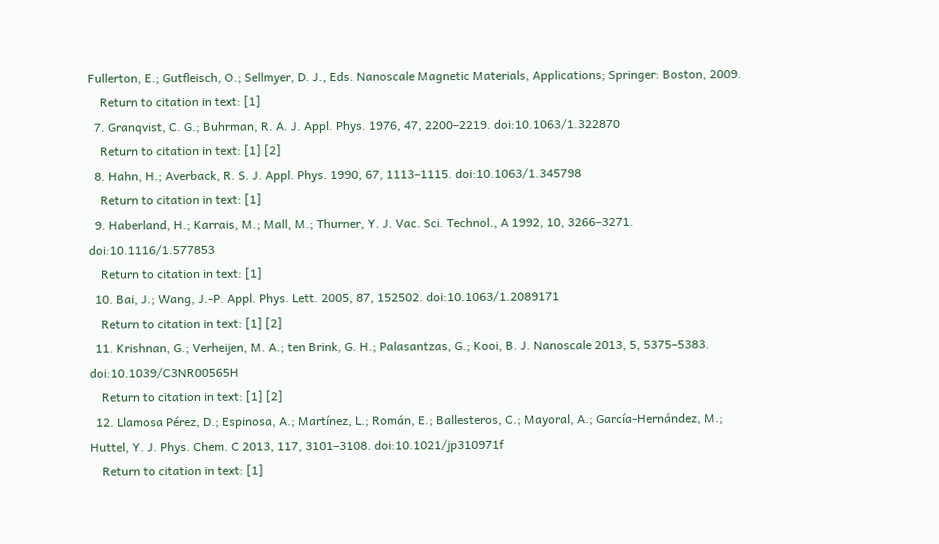Fullerton, E.; Gutfleisch, O.; Sellmyer, D. J., Eds. Nanoscale Magnetic Materials, Applications; Springer: Boston, 2009.
    Return to citation in text: [1]
  7. Granqvist, C. G.; Buhrman, R. A. J. Appl. Phys. 1976, 47, 2200–2219. doi:10.1063/1.322870
    Return to citation in text: [1] [2]
  8. Hahn, H.; Averback, R. S. J. Appl. Phys. 1990, 67, 1113–1115. doi:10.1063/1.345798
    Return to citation in text: [1]
  9. Haberland, H.; Karrais, M.; Mall, M.; Thurner, Y. J. Vac. Sci. Technol., A 1992, 10, 3266–3271. doi:10.1116/1.577853
    Return to citation in text: [1]
  10. Bai, J.; Wang, J.-P. Appl. Phys. Lett. 2005, 87, 152502. doi:10.1063/1.2089171
    Return to citation in text: [1] [2]
  11. Krishnan, G.; Verheijen, M. A.; ten Brink, G. H.; Palasantzas, G.; Kooi, B. J. Nanoscale 2013, 5, 5375–5383. doi:10.1039/C3NR00565H
    Return to citation in text: [1] [2]
  12. Llamosa Pérez, D.; Espinosa, A.; Martínez, L.; Román, E.; Ballesteros, C.; Mayoral, A.; García-Hernández, M.; Huttel, Y. J. Phys. Chem. C 2013, 117, 3101–3108. doi:10.1021/jp310971f
    Return to citation in text: [1]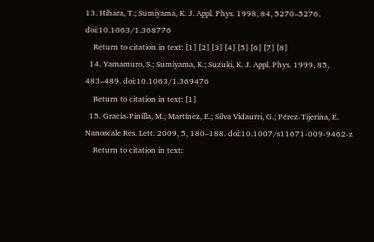13. Hihara, T.; Sumiyama, K. J. Appl. Phys. 1998, 84, 5270–5276. doi:10.1063/1.368776
    Return to citation in text: [1] [2] [3] [4] [5] [6] [7] [8]
  14. Yamamuro, S.; Sumiyama, K.; Suzuki, K. J. Appl. Phys. 1999, 85, 483–489. doi:10.1063/1.369476
    Return to citation in text: [1]
  15. Gracia-Pinilla, M.; Martínez, E.; Silva Vidaurri, G.; Pérez-Tijerina, E. Nanoscale Res. Lett. 2009, 5, 180–188. doi:10.1007/s11671-009-9462-z
    Return to citation in text: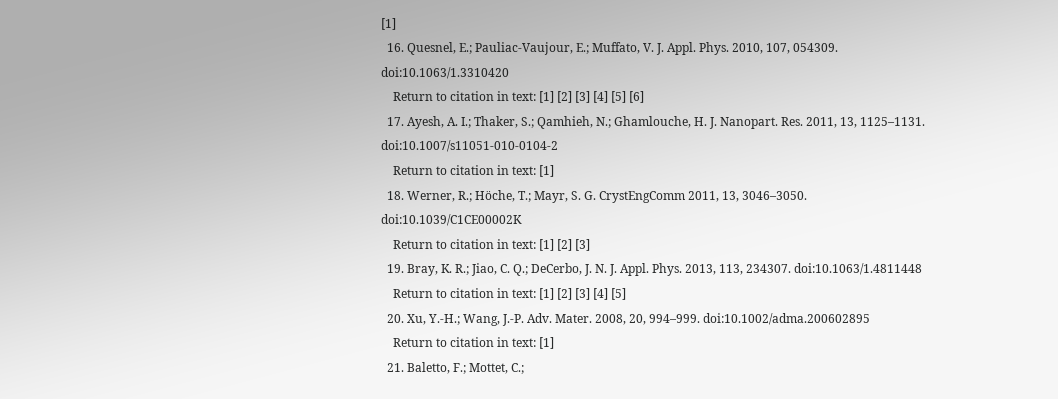[1]
  16. Quesnel, E.; Pauliac-Vaujour, E.; Muffato, V. J. Appl. Phys. 2010, 107, 054309. doi:10.1063/1.3310420
    Return to citation in text: [1] [2] [3] [4] [5] [6]
  17. Ayesh, A. I.; Thaker, S.; Qamhieh, N.; Ghamlouche, H. J. Nanopart. Res. 2011, 13, 1125–1131. doi:10.1007/s11051-010-0104-2
    Return to citation in text: [1]
  18. Werner, R.; Höche, T.; Mayr, S. G. CrystEngComm 2011, 13, 3046–3050. doi:10.1039/C1CE00002K
    Return to citation in text: [1] [2] [3]
  19. Bray, K. R.; Jiao, C. Q.; DeCerbo, J. N. J. Appl. Phys. 2013, 113, 234307. doi:10.1063/1.4811448
    Return to citation in text: [1] [2] [3] [4] [5]
  20. Xu, Y.-H.; Wang, J.-P. Adv. Mater. 2008, 20, 994–999. doi:10.1002/adma.200602895
    Return to citation in text: [1]
  21. Baletto, F.; Mottet, C.;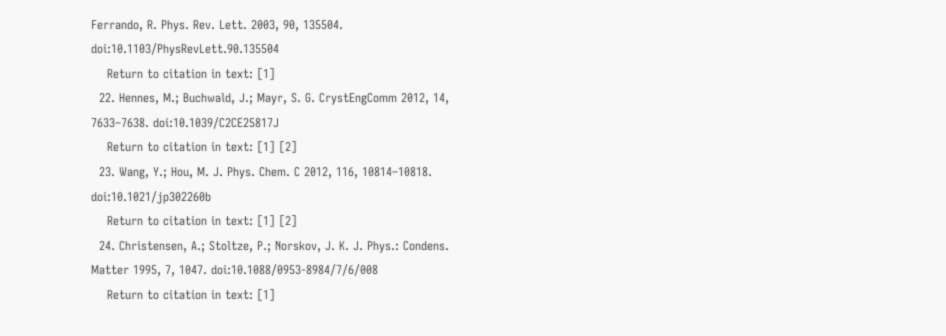Ferrando, R. Phys. Rev. Lett. 2003, 90, 135504. doi:10.1103/PhysRevLett.90.135504
    Return to citation in text: [1]
  22. Hennes, M.; Buchwald, J.; Mayr, S. G. CrystEngComm 2012, 14, 7633–7638. doi:10.1039/C2CE25817J
    Return to citation in text: [1] [2]
  23. Wang, Y.; Hou, M. J. Phys. Chem. C 2012, 116, 10814–10818. doi:10.1021/jp302260b
    Return to citation in text: [1] [2]
  24. Christensen, A.; Stoltze, P.; Norskov, J. K. J. Phys.: Condens. Matter 1995, 7, 1047. doi:10.1088/0953-8984/7/6/008
    Return to citation in text: [1]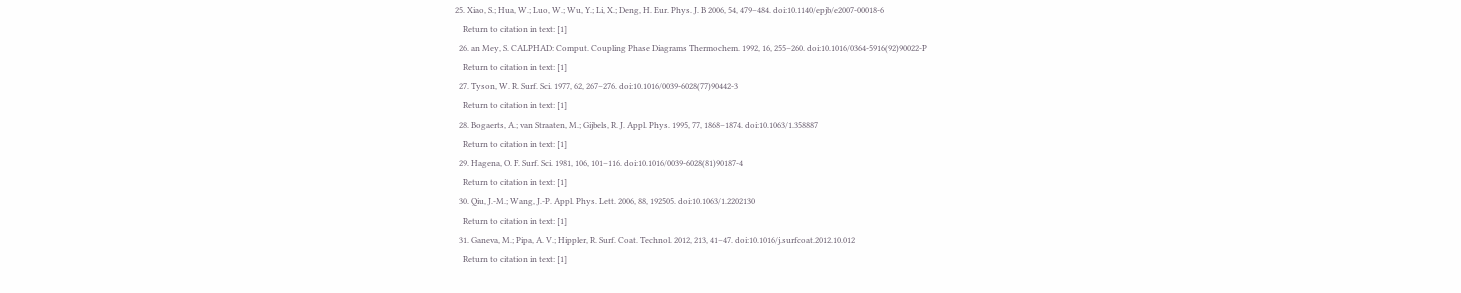25. Xiao, S.; Hua, W.; Luo, W.; Wu, Y.; Li, X.; Deng, H. Eur. Phys. J. B 2006, 54, 479–484. doi:10.1140/epjb/e2007-00018-6
    Return to citation in text: [1]
  26. an Mey, S. CALPHAD: Comput. Coupling Phase Diagrams Thermochem. 1992, 16, 255–260. doi:10.1016/0364-5916(92)90022-P
    Return to citation in text: [1]
  27. Tyson, W. R. Surf. Sci. 1977, 62, 267–276. doi:10.1016/0039-6028(77)90442-3
    Return to citation in text: [1]
  28. Bogaerts, A.; van Straaten, M.; Gijbels, R. J. Appl. Phys. 1995, 77, 1868–1874. doi:10.1063/1.358887
    Return to citation in text: [1]
  29. Hagena, O. F. Surf. Sci. 1981, 106, 101–116. doi:10.1016/0039-6028(81)90187-4
    Return to citation in text: [1]
  30. Qiu, J.-M.; Wang, J.-P. Appl. Phys. Lett. 2006, 88, 192505. doi:10.1063/1.2202130
    Return to citation in text: [1]
  31. Ganeva, M.; Pipa, A. V.; Hippler, R. Surf. Coat. Technol. 2012, 213, 41–47. doi:10.1016/j.surfcoat.2012.10.012
    Return to citation in text: [1]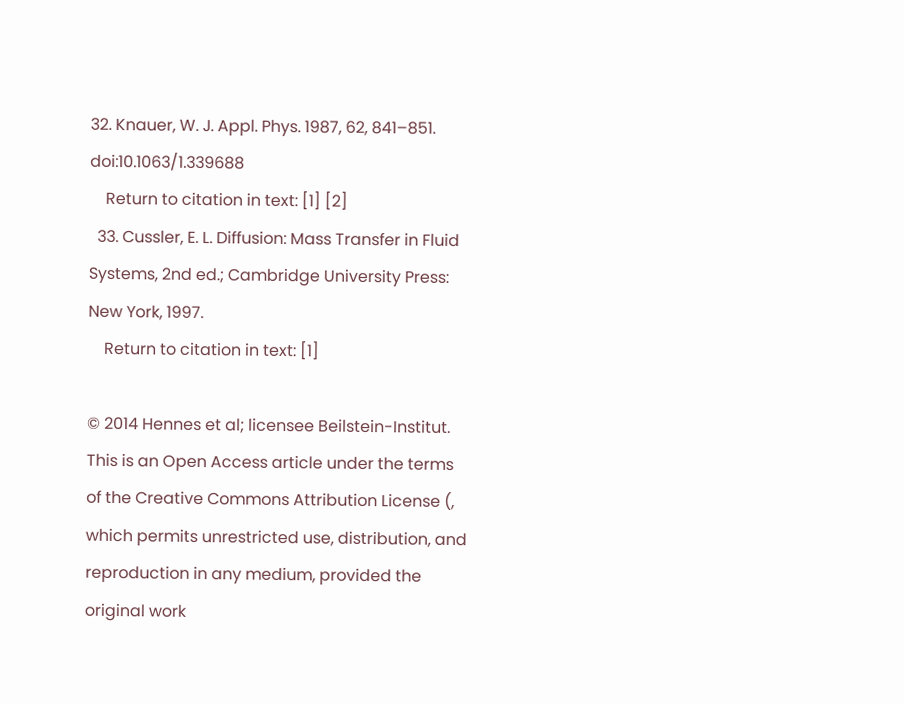32. Knauer, W. J. Appl. Phys. 1987, 62, 841–851. doi:10.1063/1.339688
    Return to citation in text: [1] [2]
  33. Cussler, E. L. Diffusion: Mass Transfer in Fluid Systems, 2nd ed.; Cambridge University Press: New York, 1997.
    Return to citation in text: [1]

© 2014 Hennes et al; licensee Beilstein-Institut.
This is an Open Access article under the terms of the Creative Commons Attribution License (, which permits unrestricted use, distribution, and reproduction in any medium, provided the original work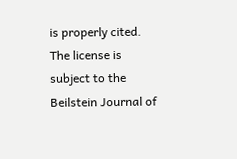is properly cited.
The license is subject to the Beilstein Journal of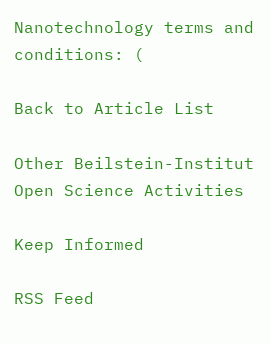Nanotechnology terms and conditions: (

Back to Article List

Other Beilstein-Institut Open Science Activities

Keep Informed

RSS Feed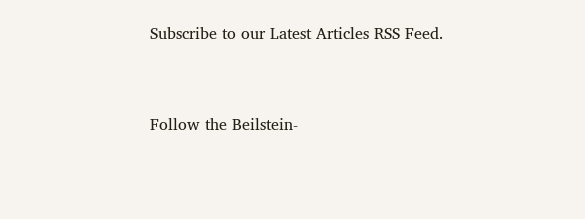Subscribe to our Latest Articles RSS Feed.


Follow the Beilstein-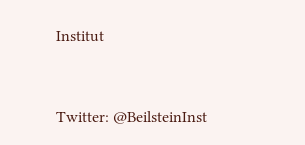Institut


Twitter: @BeilsteinInst